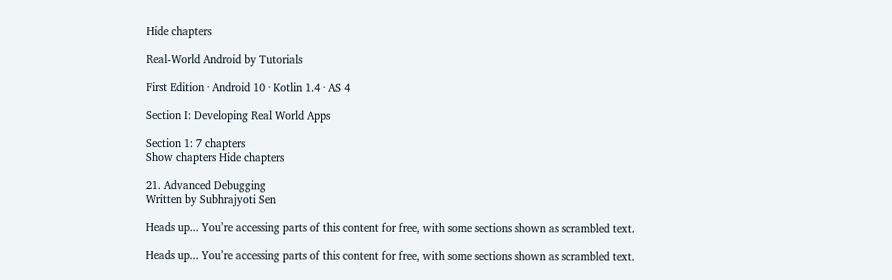Hide chapters

Real-World Android by Tutorials

First Edition · Android 10 · Kotlin 1.4 · AS 4

Section I: Developing Real World Apps

Section 1: 7 chapters
Show chapters Hide chapters

21. Advanced Debugging
Written by Subhrajyoti Sen

Heads up... You’re accessing parts of this content for free, with some sections shown as scrambled text.

Heads up... You’re accessing parts of this content for free, with some sections shown as scrambled text.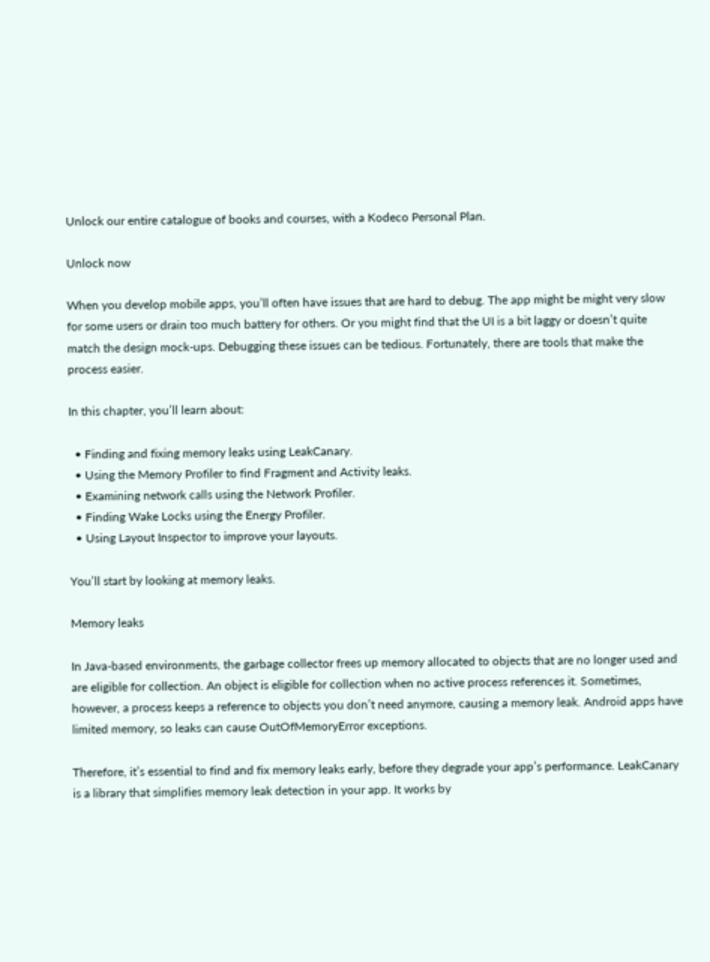Unlock our entire catalogue of books and courses, with a Kodeco Personal Plan.

Unlock now

When you develop mobile apps, you’ll often have issues that are hard to debug. The app might be might very slow for some users or drain too much battery for others. Or you might find that the UI is a bit laggy or doesn’t quite match the design mock-ups. Debugging these issues can be tedious. Fortunately, there are tools that make the process easier.

In this chapter, you’ll learn about:

  • Finding and fixing memory leaks using LeakCanary.
  • Using the Memory Profiler to find Fragment and Activity leaks.
  • Examining network calls using the Network Profiler.
  • Finding Wake Locks using the Energy Profiler.
  • Using Layout Inspector to improve your layouts.

You’ll start by looking at memory leaks.

Memory leaks

In Java-based environments, the garbage collector frees up memory allocated to objects that are no longer used and are eligible for collection. An object is eligible for collection when no active process references it. Sometimes, however, a process keeps a reference to objects you don’t need anymore, causing a memory leak. Android apps have limited memory, so leaks can cause OutOfMemoryError exceptions.

Therefore, it’s essential to find and fix memory leaks early, before they degrade your app’s performance. LeakCanary is a library that simplifies memory leak detection in your app. It works by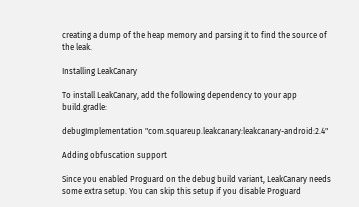creating a dump of the heap memory and parsing it to find the source of the leak.

Installing LeakCanary

To install LeakCanary, add the following dependency to your app build.gradle:

debugImplementation "com.squareup.leakcanary:leakcanary-android:2.4"

Adding obfuscation support

Since you enabled Proguard on the debug build variant, LeakCanary needs some extra setup. You can skip this setup if you disable Proguard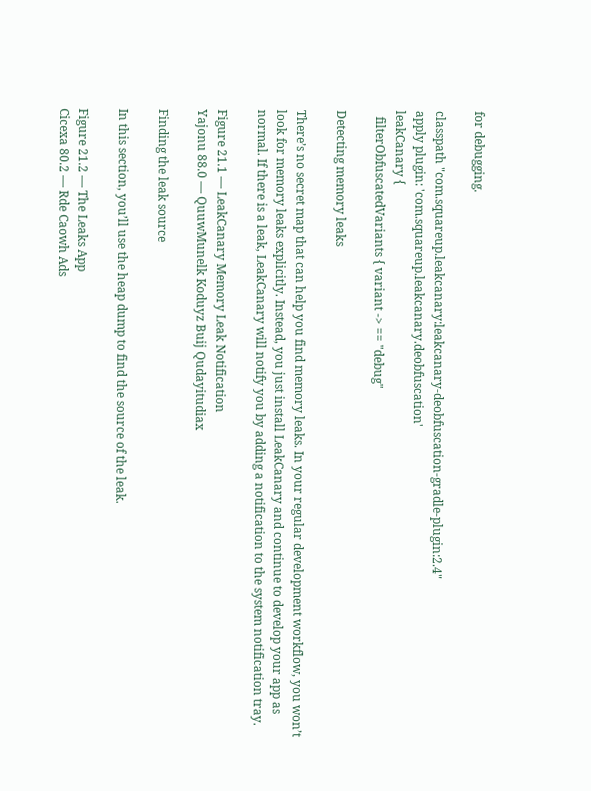for debugging.

classpath "com.squareup.leakcanary:leakcanary-deobfuscation-gradle-plugin:2.4"
apply plugin: 'com.squareup.leakcanary.deobfuscation'
leakCanary {
  filterObfuscatedVariants { variant -> == "debug"

Detecting memory leaks

There’s no secret map that can help you find memory leaks. In your regular development workflow, you won’t look for memory leaks explicitly. Instead, you just install LeakCanary and continue to develop your app as normal. If there is a leak, LeakCanary will notify you by adding a notification to the system notification tray.

Figure 21.1 — LeakCanary Memory Leak Notification
Yajonu 88.0 — QuuwMunelk Koduyz Buij Qudayitudiax

Finding the leak source

In this section, you’ll use the heap dump to find the source of the leak.

Figure 21.2 — The Leaks App
Cicexa 80.2 — Rde Caowh Ads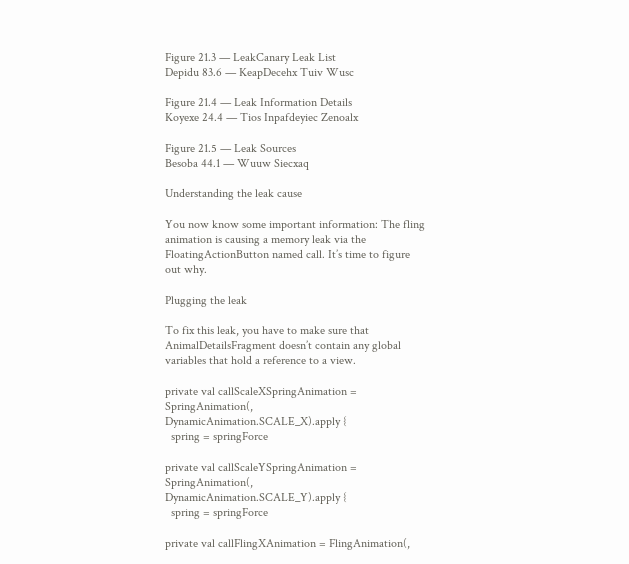Figure 21.3 — LeakCanary Leak List
Depidu 83.6 — KeapDecehx Tuiv Wusc

Figure 21.4 — Leak Information Details
Koyexe 24.4 — Tios Inpafdeyiec Zenoalx

Figure 21.5 — Leak Sources
Besoba 44.1 — Wuuw Siecxaq

Understanding the leak cause

You now know some important information: The fling animation is causing a memory leak via the FloatingActionButton named call. It’s time to figure out why.

Plugging the leak

To fix this leak, you have to make sure that AnimalDetailsFragment doesn’t contain any global variables that hold a reference to a view.

private val callScaleXSpringAnimation = SpringAnimation(, DynamicAnimation.SCALE_X).apply {
  spring = springForce

private val callScaleYSpringAnimation = SpringAnimation(, DynamicAnimation.SCALE_Y).apply {
  spring = springForce

private val callFlingXAnimation = FlingAnimation(,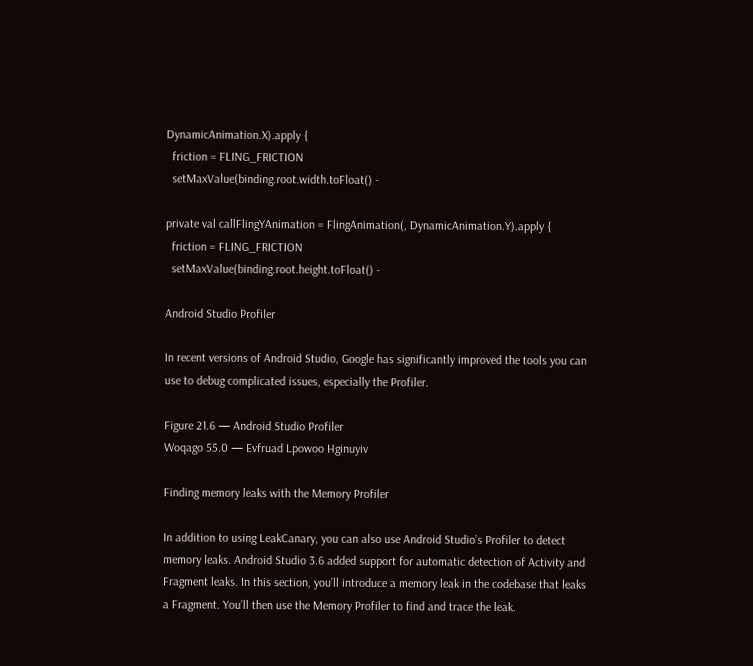DynamicAnimation.X).apply {
  friction = FLING_FRICTION
  setMaxValue(binding.root.width.toFloat() -

private val callFlingYAnimation = FlingAnimation(, DynamicAnimation.Y).apply {
  friction = FLING_FRICTION
  setMaxValue(binding.root.height.toFloat() -

Android Studio Profiler

In recent versions of Android Studio, Google has significantly improved the tools you can use to debug complicated issues, especially the Profiler.

Figure 21.6 — Android Studio Profiler
Woqago 55.0 — Evfruad Lpowoo Hginuyiv

Finding memory leaks with the Memory Profiler

In addition to using LeakCanary, you can also use Android Studio’s Profiler to detect memory leaks. Android Studio 3.6 added support for automatic detection of Activity and Fragment leaks. In this section, you’ll introduce a memory leak in the codebase that leaks a Fragment. You’ll then use the Memory Profiler to find and trace the leak.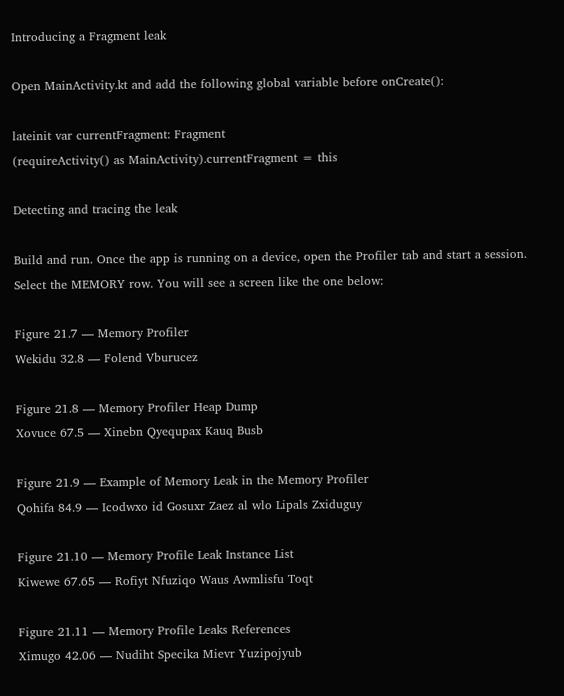Introducing a Fragment leak

Open MainActivity.kt and add the following global variable before onCreate():

lateinit var currentFragment: Fragment
(requireActivity() as MainActivity).currentFragment = this

Detecting and tracing the leak

Build and run. Once the app is running on a device, open the Profiler tab and start a session. Select the MEMORY row. You will see a screen like the one below:

Figure 21.7 — Memory Profiler
Wekidu 32.8 — Folend Vburucez

Figure 21.8 — Memory Profiler Heap Dump
Xovuce 67.5 — Xinebn Qyequpax Kauq Busb

Figure 21.9 — Example of Memory Leak in the Memory Profiler
Qohifa 84.9 — Icodwxo id Gosuxr Zaez al wlo Lipals Zxiduguy

Figure 21.10 — Memory Profile Leak Instance List
Kiwewe 67.65 — Rofiyt Nfuziqo Waus Awmlisfu Toqt

Figure 21.11 — Memory Profile Leaks References
Ximugo 42.06 — Nudiht Specika Mievr Yuzipojyub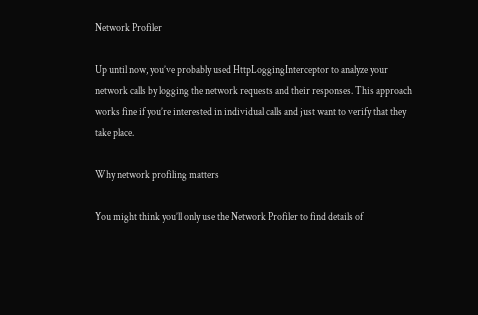Network Profiler

Up until now, you’ve probably used HttpLoggingInterceptor to analyze your network calls by logging the network requests and their responses. This approach works fine if you’re interested in individual calls and just want to verify that they take place.

Why network profiling matters

You might think you’ll only use the Network Profiler to find details of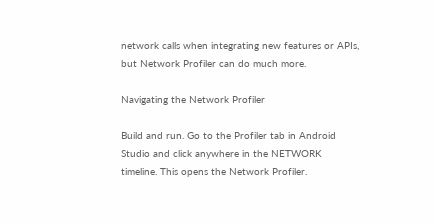network calls when integrating new features or APIs, but Network Profiler can do much more.

Navigating the Network Profiler

Build and run. Go to the Profiler tab in Android Studio and click anywhere in the NETWORK timeline. This opens the Network Profiler.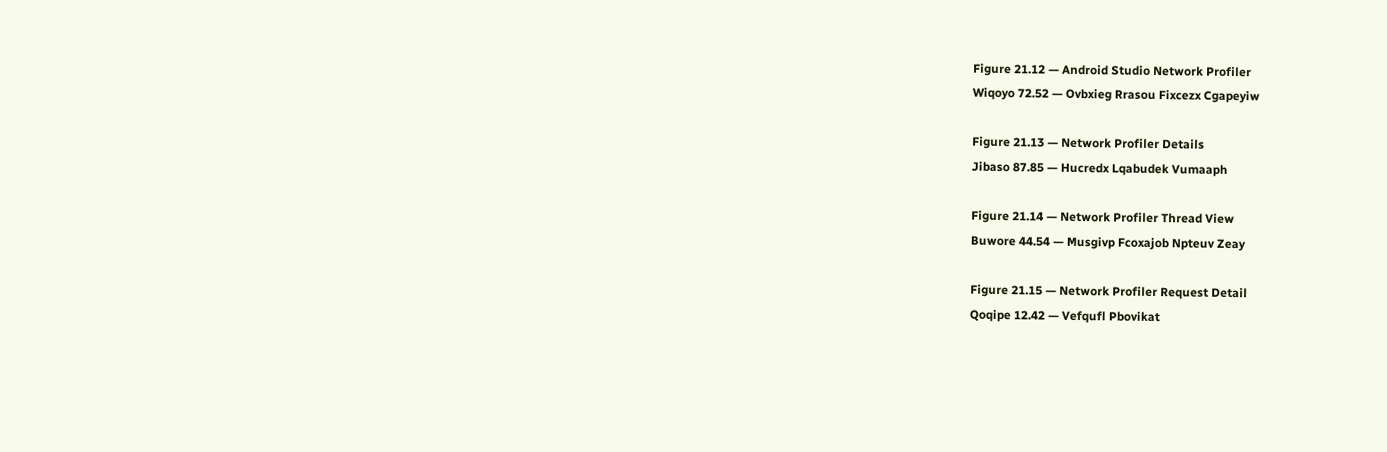Figure 21.12 — Android Studio Network Profiler
Wiqoyo 72.52 — Ovbxieg Rrasou Fixcezx Cgapeyiw

Figure 21.13 — Network Profiler Details
Jibaso 87.85 — Hucredx Lqabudek Vumaaph

Figure 21.14 — Network Profiler Thread View
Buwore 44.54 — Musgivp Fcoxajob Npteuv Zeay

Figure 21.15 — Network Profiler Request Detail
Qoqipe 12.42 — Vefqufl Pbovikat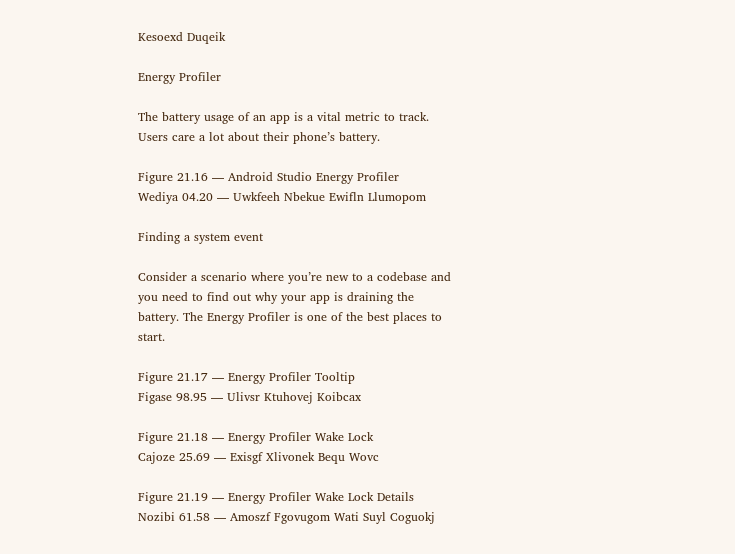Kesoexd Duqeik

Energy Profiler

The battery usage of an app is a vital metric to track. Users care a lot about their phone’s battery.

Figure 21.16 — Android Studio Energy Profiler
Wediya 04.20 — Uwkfeeh Nbekue Ewifln Llumopom

Finding a system event

Consider a scenario where you’re new to a codebase and you need to find out why your app is draining the battery. The Energy Profiler is one of the best places to start.

Figure 21.17 — Energy Profiler Tooltip
Figase 98.95 — Ulivsr Ktuhovej Koibcax

Figure 21.18 — Energy Profiler Wake Lock
Cajoze 25.69 — Exisgf Xlivonek Bequ Wovc

Figure 21.19 — Energy Profiler Wake Lock Details
Nozibi 61.58 — Amoszf Fgovugom Wati Suyl Coguokj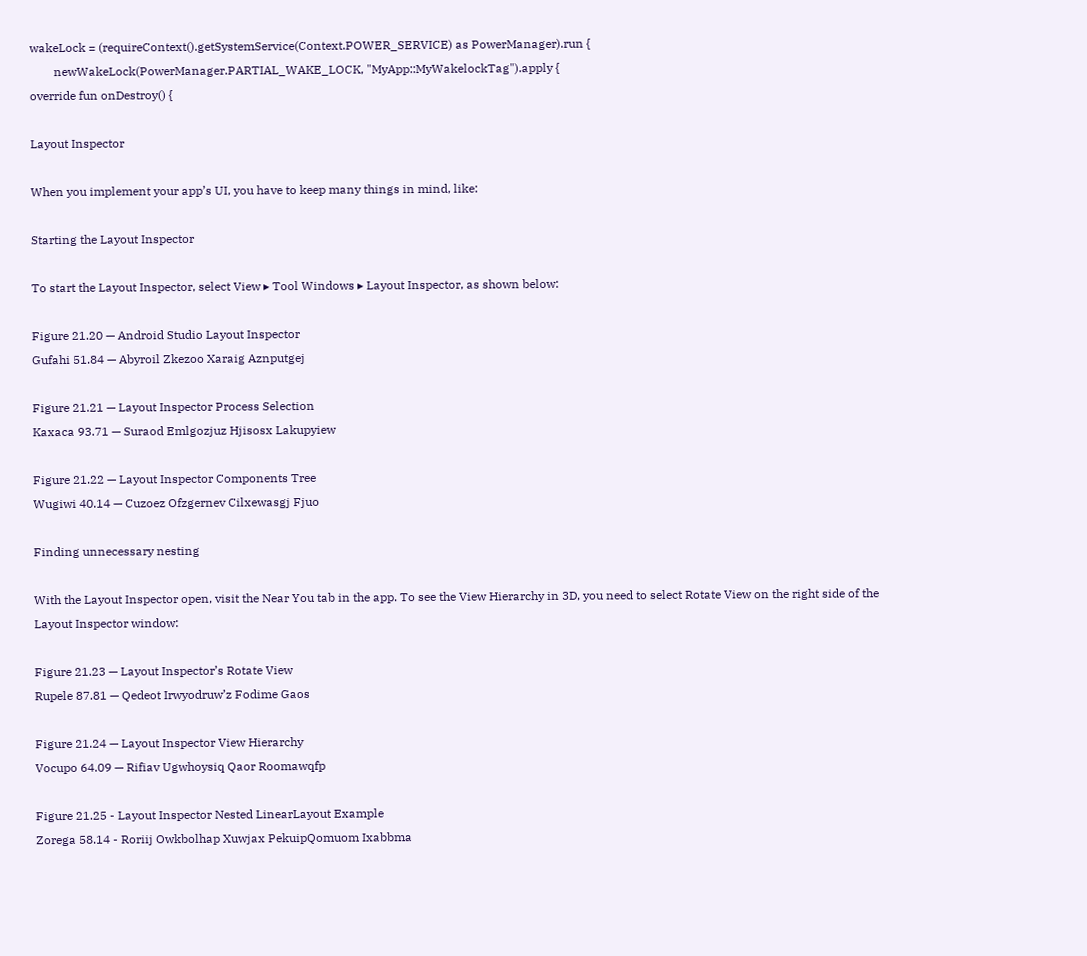wakeLock = (requireContext().getSystemService(Context.POWER_SERVICE) as PowerManager).run {
        newWakeLock(PowerManager.PARTIAL_WAKE_LOCK, "MyApp::MyWakelockTag").apply {
override fun onDestroy() {

Layout Inspector

When you implement your app’s UI, you have to keep many things in mind, like:

Starting the Layout Inspector

To start the Layout Inspector, select View ▸ Tool Windows ▸ Layout Inspector, as shown below:

Figure 21.20 — Android Studio Layout Inspector
Gufahi 51.84 — Abyroil Zkezoo Xaraig Aznputgej

Figure 21.21 — Layout Inspector Process Selection
Kaxaca 93.71 — Suraod Emlgozjuz Hjisosx Lakupyiew

Figure 21.22 — Layout Inspector Components Tree
Wugiwi 40.14 — Cuzoez Ofzgernev Cilxewasgj Fjuo

Finding unnecessary nesting

With the Layout Inspector open, visit the Near You tab in the app. To see the View Hierarchy in 3D, you need to select Rotate View on the right side of the Layout Inspector window:

Figure 21.23 — Layout Inspector’s Rotate View
Rupele 87.81 — Qedeot Irwyodruw’z Fodime Gaos

Figure 21.24 — Layout Inspector View Hierarchy
Vocupo 64.09 — Rifiav Ugwhoysiq Qaor Roomawqfp

Figure 21.25 - Layout Inspector Nested LinearLayout Example
Zorega 58.14 - Roriij Owkbolhap Xuwjax PekuipQomuom Ixabbma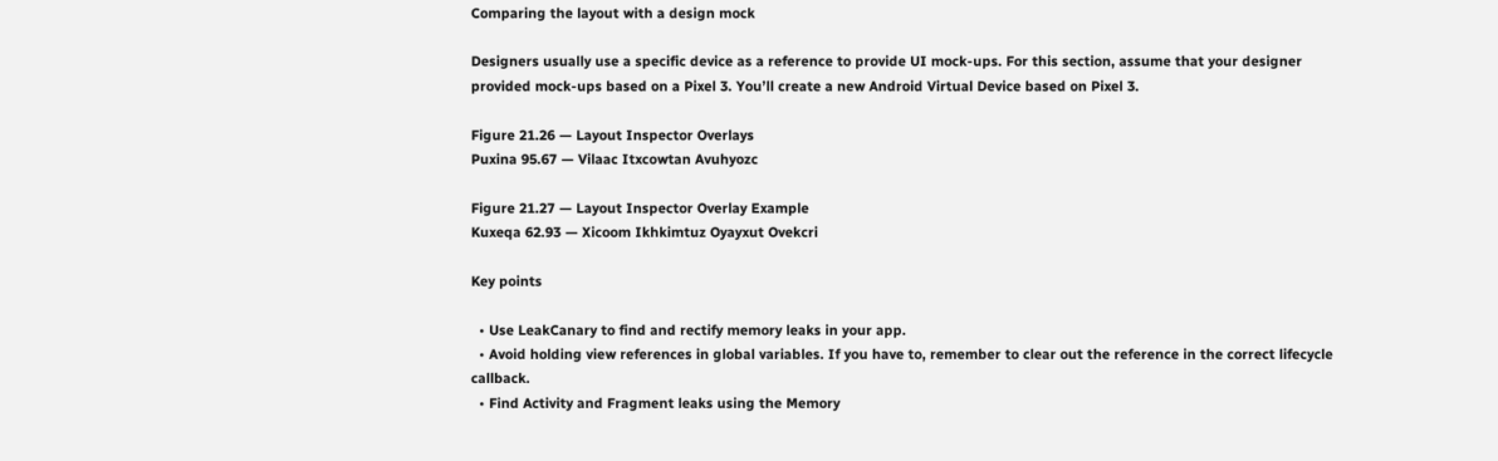Comparing the layout with a design mock

Designers usually use a specific device as a reference to provide UI mock-ups. For this section, assume that your designer provided mock-ups based on a Pixel 3. You’ll create a new Android Virtual Device based on Pixel 3.

Figure 21.26 — Layout Inspector Overlays
Puxina 95.67 — Vilaac Itxcowtan Avuhyozc

Figure 21.27 — Layout Inspector Overlay Example
Kuxeqa 62.93 — Xicoom Ikhkimtuz Oyayxut Ovekcri

Key points

  • Use LeakCanary to find and rectify memory leaks in your app.
  • Avoid holding view references in global variables. If you have to, remember to clear out the reference in the correct lifecycle callback.
  • Find Activity and Fragment leaks using the Memory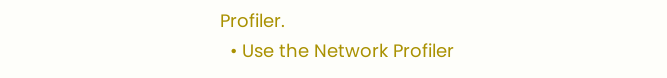Profiler.
  • Use the Network Profiler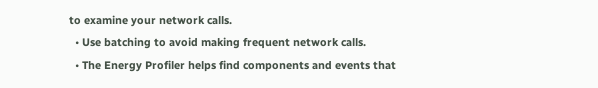to examine your network calls.
  • Use batching to avoid making frequent network calls.
  • The Energy Profiler helps find components and events that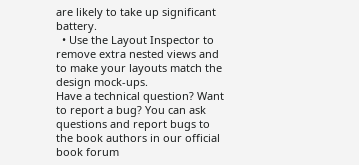are likely to take up significant battery.
  • Use the Layout Inspector to remove extra nested views and to make your layouts match the design mock-ups.
Have a technical question? Want to report a bug? You can ask questions and report bugs to the book authors in our official book forum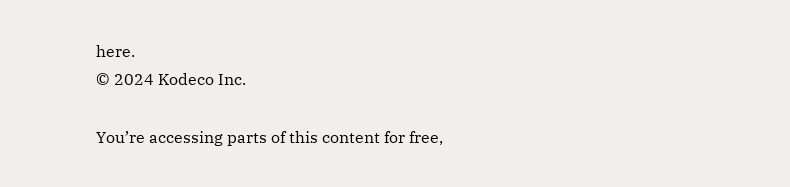here.
© 2024 Kodeco Inc.

You’re accessing parts of this content for free,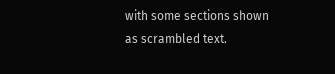with some sections shown as scrambled text.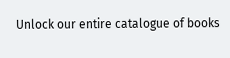Unlock our entire catalogue of books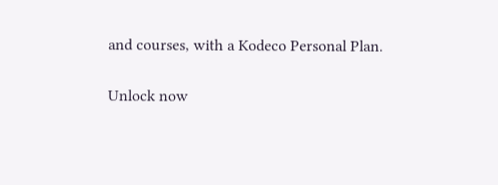and courses, with a Kodeco Personal Plan.

Unlock now